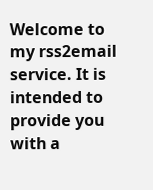Welcome to my rss2email service. It is intended to provide you with a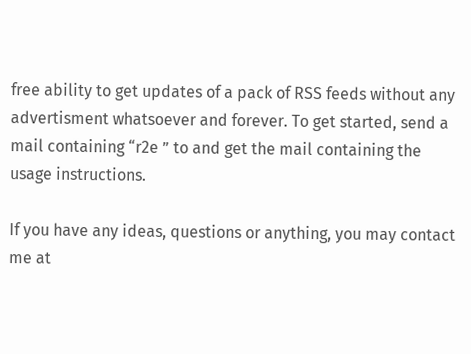free ability to get updates of a pack of RSS feeds without any advertisment whatsoever and forever. To get started, send a mail containing “r2e ” to and get the mail containing the usage instructions.

If you have any ideas, questions or anything, you may contact me at